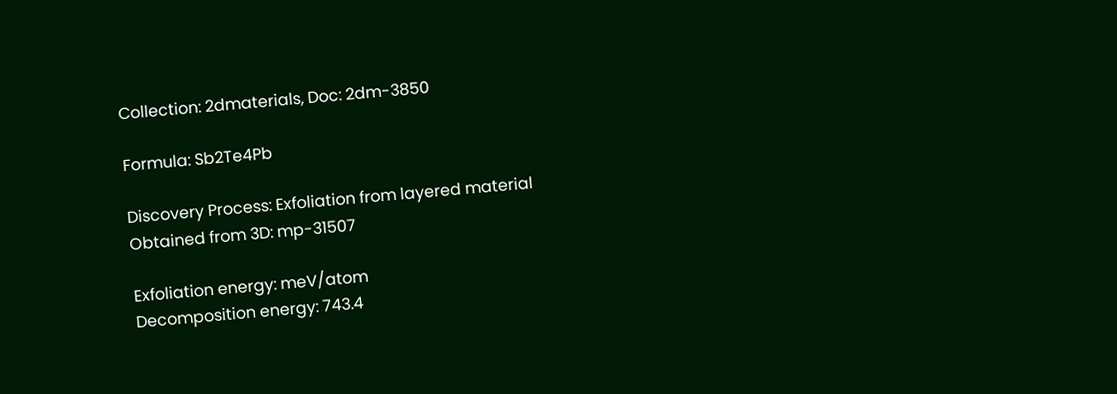Collection: 2dmaterials, Doc: 2dm-3850

Formula: Sb2Te4Pb

Discovery Process: Exfoliation from layered material
Obtained from 3D: mp-31507

Exfoliation energy: meV/atom
Decomposition energy: 743.4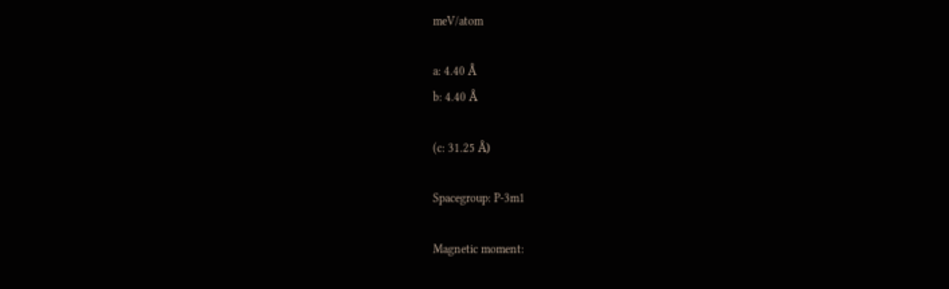meV/atom

a: 4.40 Å
b: 4.40 Å

(c: 31.25 Å)

Spacegroup: P-3m1

Magnetic moment: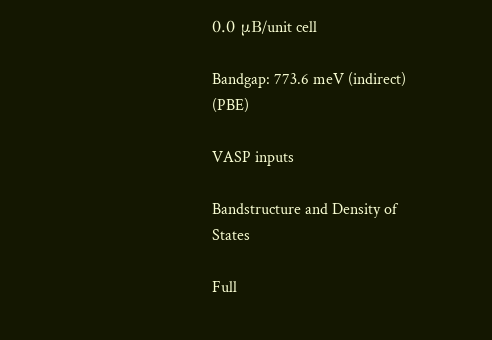0.0 μB/unit cell

Bandgap: 773.6 meV (indirect) (PBE)

VASP inputs

Bandstructure and Density of States

Full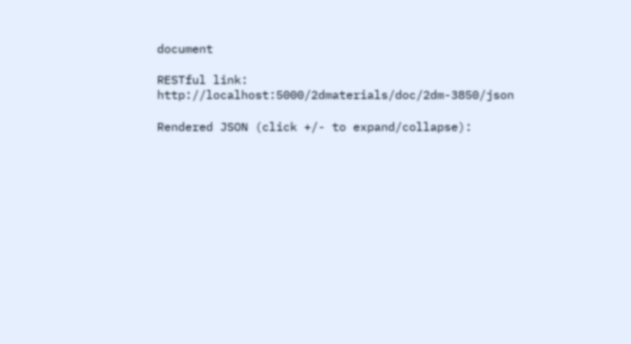document

RESTful link: http://localhost:5000/2dmaterials/doc/2dm-3850/json

Rendered JSON (click +/- to expand/collapse):